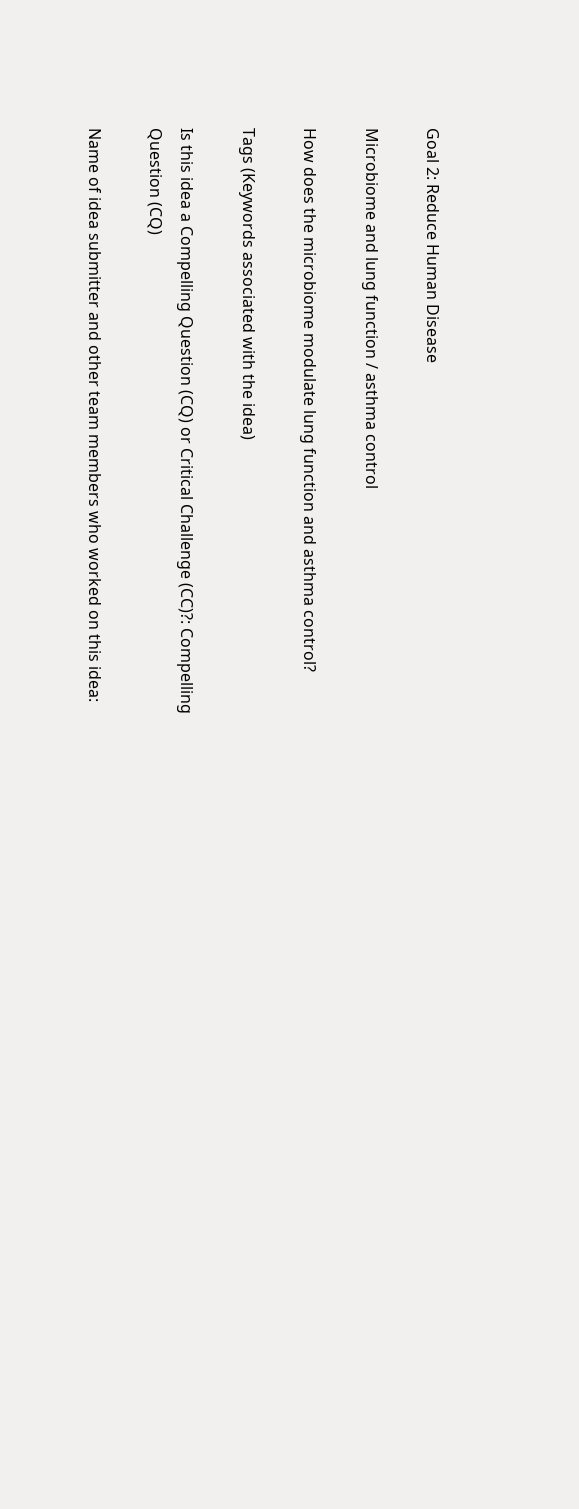Goal 2: Reduce Human Disease

Microbiome and lung function / asthma control

How does the microbiome modulate lung function and asthma control?

Tags (Keywords associated with the idea)

Is this idea a Compelling Question (CQ) or Critical Challenge (CC)?: Compelling Question (CQ)

Name of idea submitter and other team members who worked on this idea: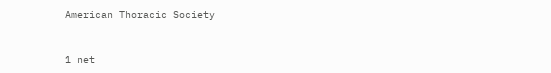American Thoracic Society


1 net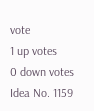vote
1 up votes
0 down votes
Idea No. 1159